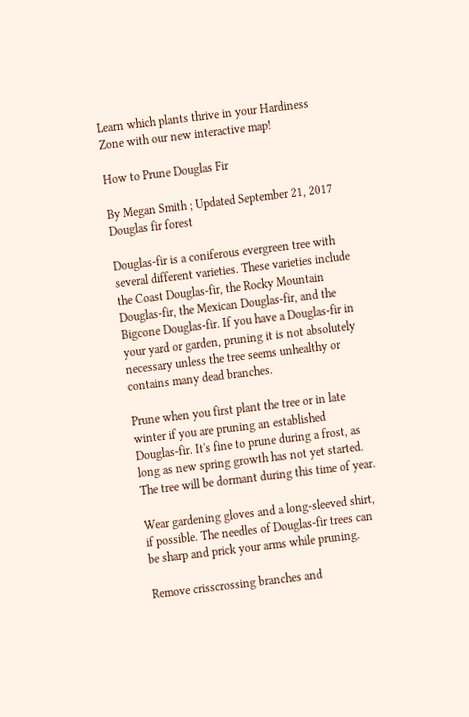Learn which plants thrive in your Hardiness Zone with our new interactive map!

How to Prune Douglas Fir

By Megan Smith ; Updated September 21, 2017
Douglas fir forest

Douglas-fir is a coniferous evergreen tree with several different varieties. These varieties include the Coast Douglas-fir, the Rocky Mountain Douglas-fir, the Mexican Douglas-fir, and the Bigcone Douglas-fir. If you have a Douglas-fir in your yard or garden, pruning it is not absolutely necessary unless the tree seems unhealthy or contains many dead branches.

Prune when you first plant the tree or in late winter if you are pruning an established Douglas-fir. It's fine to prune during a frost, as long as new spring growth has not yet started. The tree will be dormant during this time of year.

Wear gardening gloves and a long-sleeved shirt, if possible. The needles of Douglas-fir trees can be sharp and prick your arms while pruning.

Remove crisscrossing branches and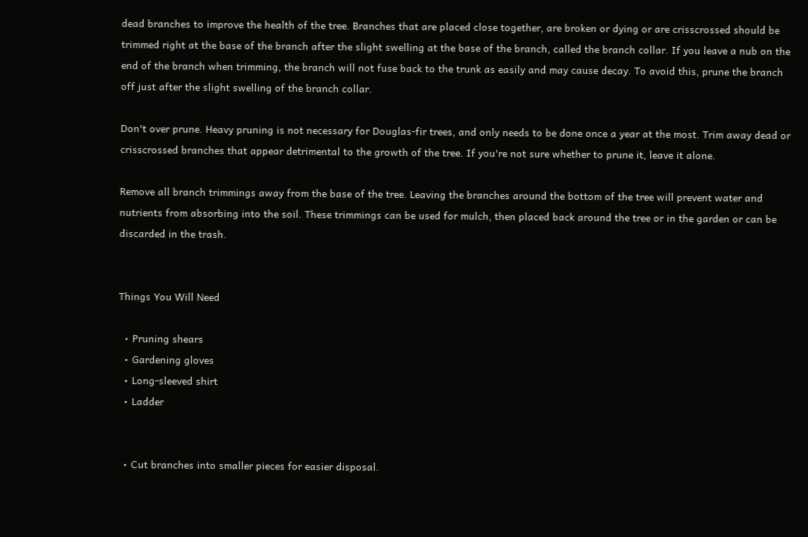dead branches to improve the health of the tree. Branches that are placed close together, are broken or dying or are crisscrossed should be trimmed right at the base of the branch after the slight swelling at the base of the branch, called the branch collar. If you leave a nub on the end of the branch when trimming, the branch will not fuse back to the trunk as easily and may cause decay. To avoid this, prune the branch off just after the slight swelling of the branch collar.

Don't over prune. Heavy pruning is not necessary for Douglas-fir trees, and only needs to be done once a year at the most. Trim away dead or crisscrossed branches that appear detrimental to the growth of the tree. If you're not sure whether to prune it, leave it alone.

Remove all branch trimmings away from the base of the tree. Leaving the branches around the bottom of the tree will prevent water and nutrients from absorbing into the soil. These trimmings can be used for mulch, then placed back around the tree or in the garden or can be discarded in the trash.


Things You Will Need

  • Pruning shears
  • Gardening gloves
  • Long-sleeved shirt
  • Ladder


  • Cut branches into smaller pieces for easier disposal.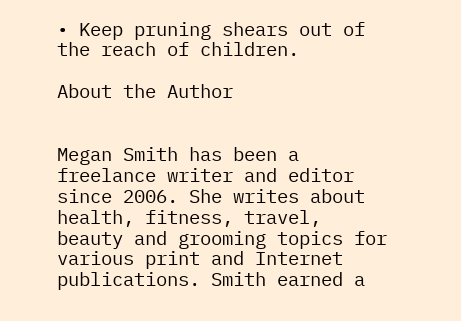• Keep pruning shears out of the reach of children.

About the Author


Megan Smith has been a freelance writer and editor since 2006. She writes about health, fitness, travel, beauty and grooming topics for various print and Internet publications. Smith earned a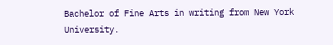Bachelor of Fine Arts in writing from New York University.